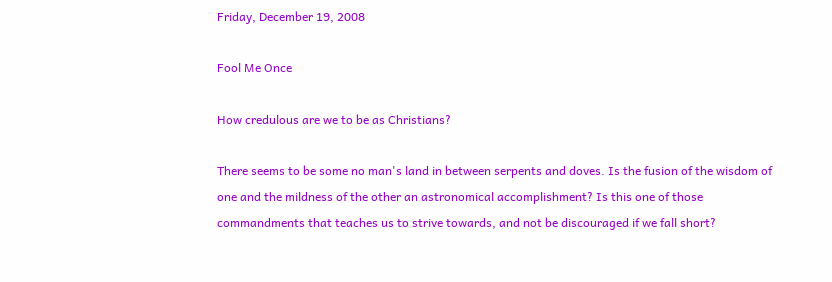Friday, December 19, 2008

Fool Me Once

How credulous are we to be as Christians?

There seems to be some no man's land in between serpents and doves. Is the fusion of the wisdom of one and the mildness of the other an astronomical accomplishment? Is this one of those commandments that teaches us to strive towards, and not be discouraged if we fall short?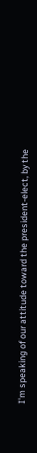I'm speaking of our attitude toward the president-elect, by the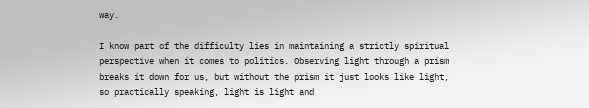way.

I know part of the difficulty lies in maintaining a strictly spiritual perspective when it comes to politics. Observing light through a prism breaks it down for us, but without the prism it just looks like light, so practically speaking, light is light and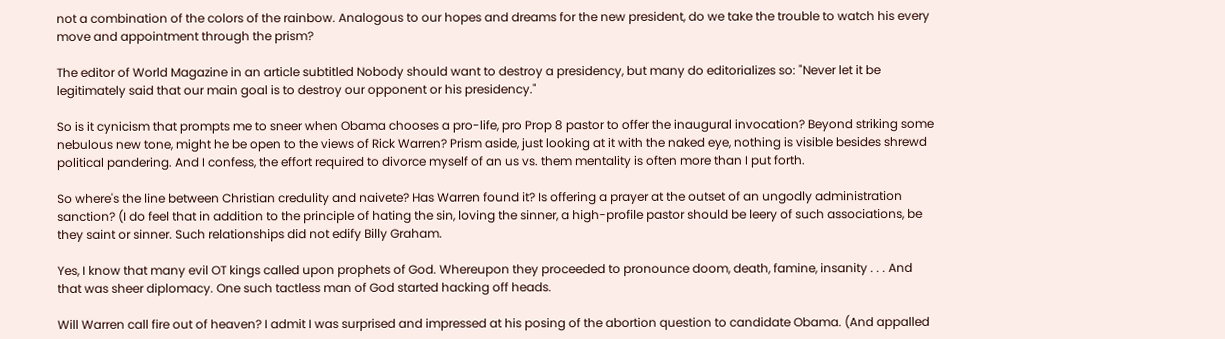not a combination of the colors of the rainbow. Analogous to our hopes and dreams for the new president, do we take the trouble to watch his every move and appointment through the prism?

The editor of World Magazine in an article subtitled Nobody should want to destroy a presidency, but many do editorializes so: "Never let it be legitimately said that our main goal is to destroy our opponent or his presidency."

So is it cynicism that prompts me to sneer when Obama chooses a pro-life, pro Prop 8 pastor to offer the inaugural invocation? Beyond striking some nebulous new tone, might he be open to the views of Rick Warren? Prism aside, just looking at it with the naked eye, nothing is visible besides shrewd political pandering. And I confess, the effort required to divorce myself of an us vs. them mentality is often more than I put forth.

So where's the line between Christian credulity and naivete? Has Warren found it? Is offering a prayer at the outset of an ungodly administration sanction? (I do feel that in addition to the principle of hating the sin, loving the sinner, a high-profile pastor should be leery of such associations, be they saint or sinner. Such relationships did not edify Billy Graham.

Yes, I know that many evil OT kings called upon prophets of God. Whereupon they proceeded to pronounce doom, death, famine, insanity . . . And that was sheer diplomacy. One such tactless man of God started hacking off heads.

Will Warren call fire out of heaven? I admit I was surprised and impressed at his posing of the abortion question to candidate Obama. (And appalled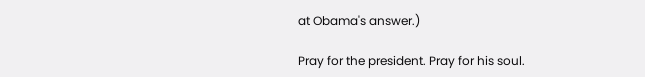at Obama's answer.)

Pray for the president. Pray for his soul.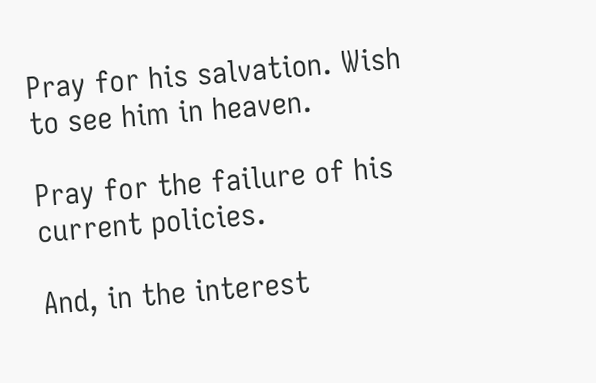Pray for his salvation. Wish to see him in heaven.

Pray for the failure of his current policies.

And, in the interest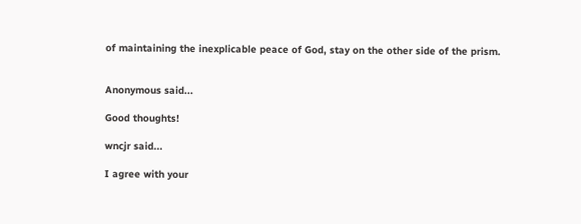of maintaining the inexplicable peace of God, stay on the other side of the prism.


Anonymous said...

Good thoughts!

wncjr said...

I agree with your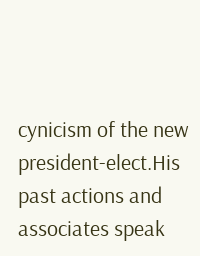cynicism of the new president-elect.His past actions and associates speak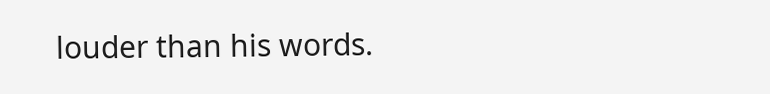louder than his words.